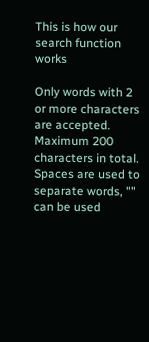This is how our search function works

Only words with 2 or more characters are accepted. Maximum 200 characters in total. Spaces are used to separate words, "" can be used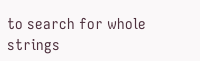to search for whole strings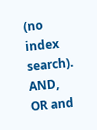(no index search). AND, OR and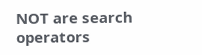NOT are search operators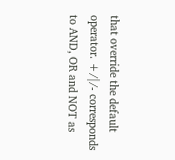that override the default operator. +/|/- corresponds to AND, OR and NOT as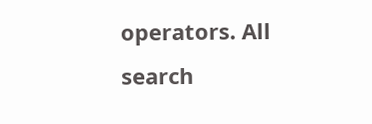operators. All search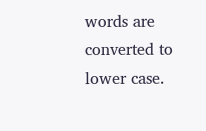words are converted to lower case.